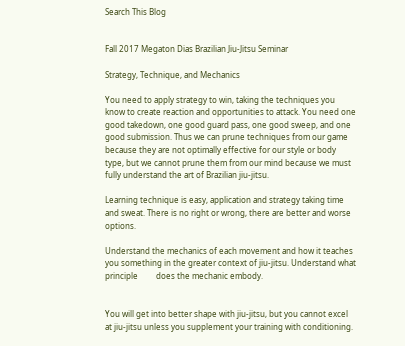Search This Blog


Fall 2017 Megaton Dias Brazilian Jiu-Jitsu Seminar

Strategy, Technique, and Mechanics

You need to apply strategy to win, taking the techniques you know to create reaction and opportunities to attack. You need one good takedown, one good guard pass, one good sweep, and one good submission. Thus we can prune techniques from our game because they are not optimally effective for our style or body type, but we cannot prune them from our mind because we must fully understand the art of Brazilian jiu-jitsu.

Learning technique is easy, application and strategy taking time and sweat. There is no right or wrong, there are better and worse options.

Understand the mechanics of each movement and how it teaches you something in the greater context of jiu-jitsu. Understand what principle         does the mechanic embody.


You will get into better shape with jiu-jitsu, but you cannot excel at jiu-jitsu unless you supplement your training with conditioning.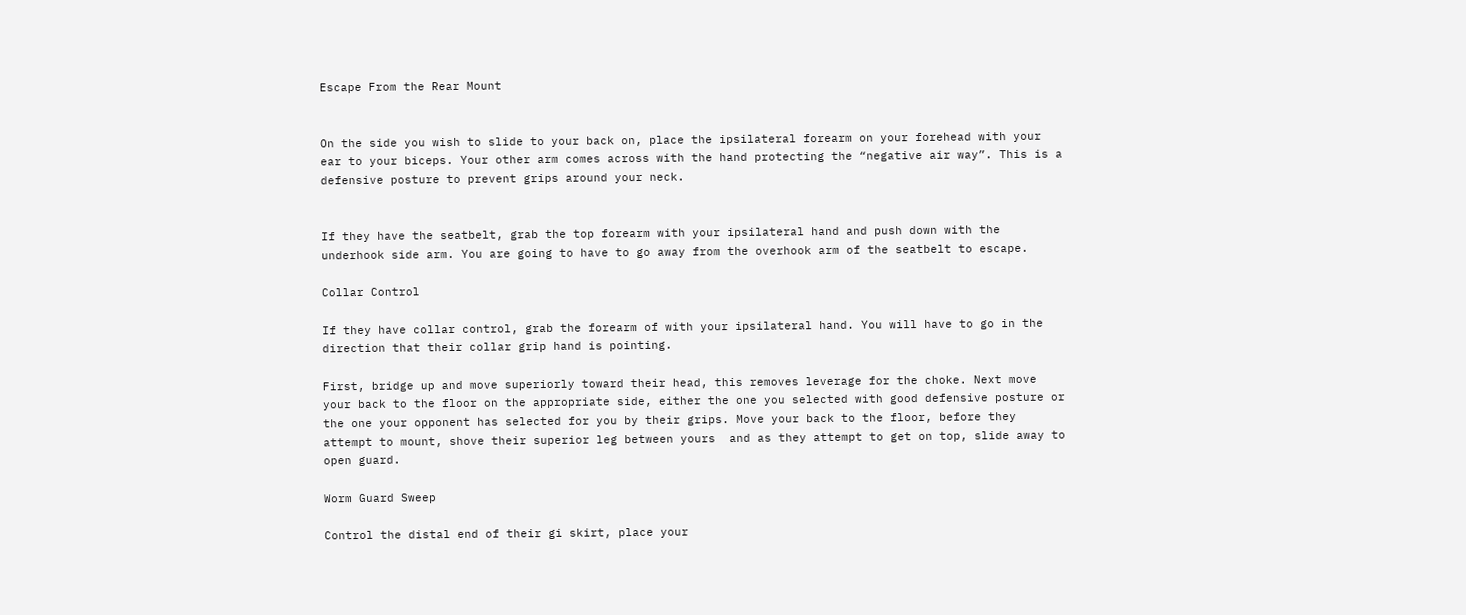Escape From the Rear Mount


On the side you wish to slide to your back on, place the ipsilateral forearm on your forehead with your ear to your biceps. Your other arm comes across with the hand protecting the “negative air way”. This is a defensive posture to prevent grips around your neck.


If they have the seatbelt, grab the top forearm with your ipsilateral hand and push down with the underhook side arm. You are going to have to go away from the overhook arm of the seatbelt to escape.

Collar Control

If they have collar control, grab the forearm of with your ipsilateral hand. You will have to go in the direction that their collar grip hand is pointing.

First, bridge up and move superiorly toward their head, this removes leverage for the choke. Next move your back to the floor on the appropriate side, either the one you selected with good defensive posture or the one your opponent has selected for you by their grips. Move your back to the floor, before they attempt to mount, shove their superior leg between yours  and as they attempt to get on top, slide away to open guard.

Worm Guard Sweep

Control the distal end of their gi skirt, place your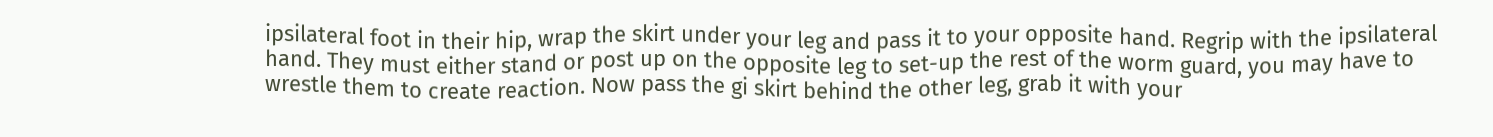ipsilateral foot in their hip, wrap the skirt under your leg and pass it to your opposite hand. Regrip with the ipsilateral hand. They must either stand or post up on the opposite leg to set-up the rest of the worm guard, you may have to wrestle them to create reaction. Now pass the gi skirt behind the other leg, grab it with your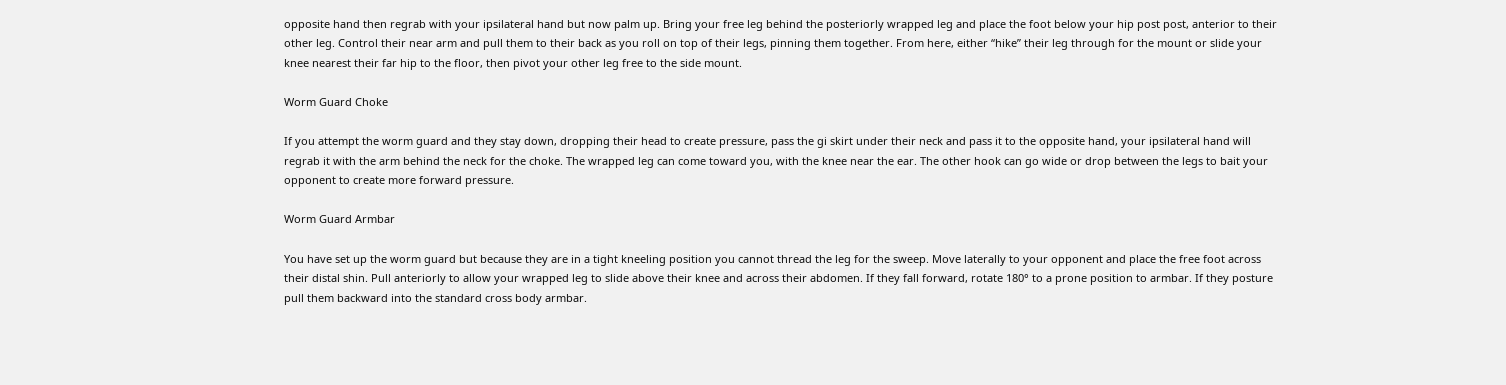opposite hand then regrab with your ipsilateral hand but now palm up. Bring your free leg behind the posteriorly wrapped leg and place the foot below your hip post post, anterior to their other leg. Control their near arm and pull them to their back as you roll on top of their legs, pinning them together. From here, either “hike” their leg through for the mount or slide your knee nearest their far hip to the floor, then pivot your other leg free to the side mount.

Worm Guard Choke

If you attempt the worm guard and they stay down, dropping their head to create pressure, pass the gi skirt under their neck and pass it to the opposite hand, your ipsilateral hand will regrab it with the arm behind the neck for the choke. The wrapped leg can come toward you, with the knee near the ear. The other hook can go wide or drop between the legs to bait your opponent to create more forward pressure.

Worm Guard Armbar

You have set up the worm guard but because they are in a tight kneeling position you cannot thread the leg for the sweep. Move laterally to your opponent and place the free foot across their distal shin. Pull anteriorly to allow your wrapped leg to slide above their knee and across their abdomen. If they fall forward, rotate 180° to a prone position to armbar. If they posture pull them backward into the standard cross body armbar.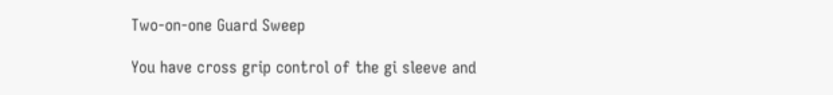Two-on-one Guard Sweep

You have cross grip control of the gi sleeve and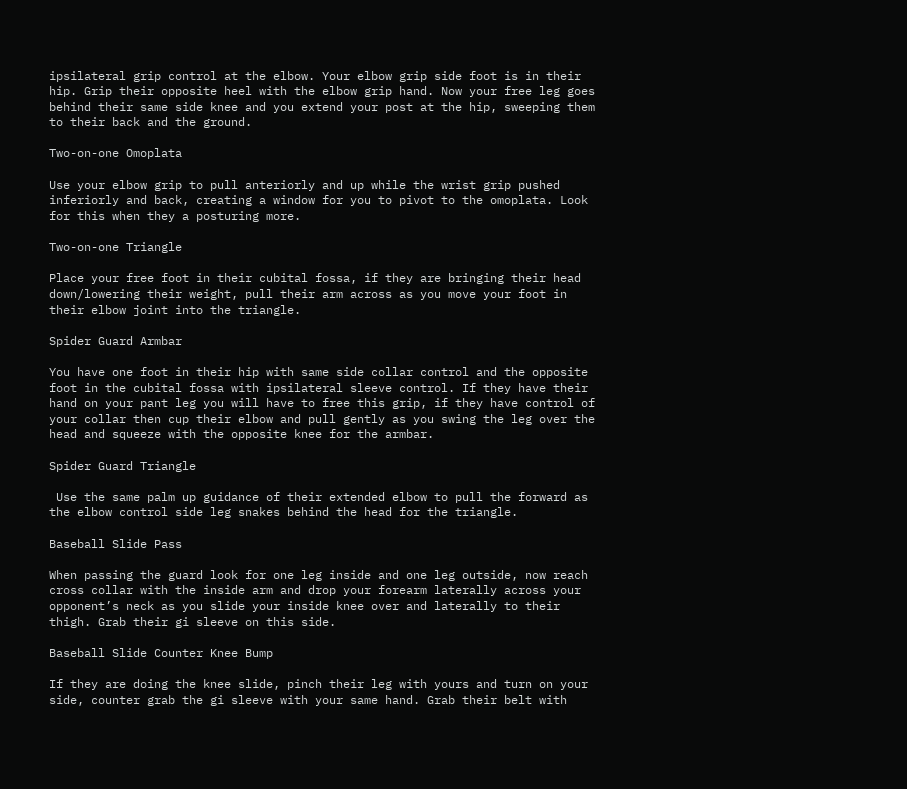ipsilateral grip control at the elbow. Your elbow grip side foot is in their hip. Grip their opposite heel with the elbow grip hand. Now your free leg goes behind their same side knee and you extend your post at the hip, sweeping them to their back and the ground.

Two-on-one Omoplata

Use your elbow grip to pull anteriorly and up while the wrist grip pushed inferiorly and back, creating a window for you to pivot to the omoplata. Look for this when they a posturing more.

Two-on-one Triangle

Place your free foot in their cubital fossa, if they are bringing their head down/lowering their weight, pull their arm across as you move your foot in their elbow joint into the triangle.

Spider Guard Armbar

You have one foot in their hip with same side collar control and the opposite foot in the cubital fossa with ipsilateral sleeve control. If they have their hand on your pant leg you will have to free this grip, if they have control of your collar then cup their elbow and pull gently as you swing the leg over the head and squeeze with the opposite knee for the armbar.

Spider Guard Triangle

 Use the same palm up guidance of their extended elbow to pull the forward as the elbow control side leg snakes behind the head for the triangle.

Baseball Slide Pass

When passing the guard look for one leg inside and one leg outside, now reach cross collar with the inside arm and drop your forearm laterally across your opponent’s neck as you slide your inside knee over and laterally to their thigh. Grab their gi sleeve on this side.

Baseball Slide Counter Knee Bump

If they are doing the knee slide, pinch their leg with yours and turn on your side, counter grab the gi sleeve with your same hand. Grab their belt with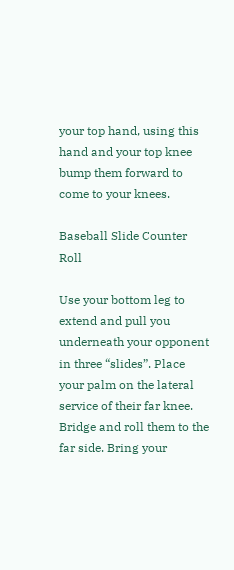your top hand, using this hand and your top knee bump them forward to come to your knees.

Baseball Slide Counter Roll

Use your bottom leg to extend and pull you underneath your opponent in three “slides”. Place your palm on the lateral service of their far knee. Bridge and roll them to the far side. Bring your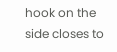hook on the side closes to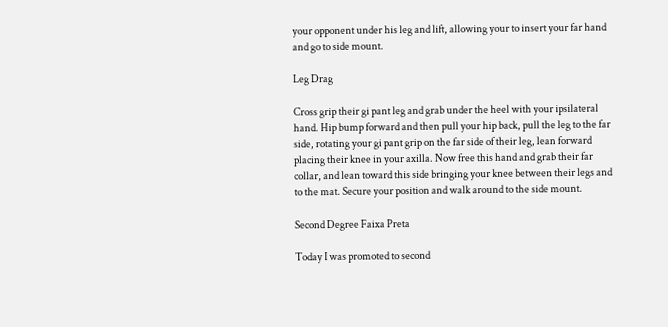your opponent under his leg and lift, allowing your to insert your far hand and go to side mount.

Leg Drag

Cross grip their gi pant leg and grab under the heel with your ipsilateral hand. Hip bump forward and then pull your hip back, pull the leg to the far side, rotating your gi pant grip on the far side of their leg, lean forward placing their knee in your axilla. Now free this hand and grab their far collar, and lean toward this side bringing your knee between their legs and to the mat. Secure your position and walk around to the side mount.

Second Degree Faixa Preta

Today I was promoted to second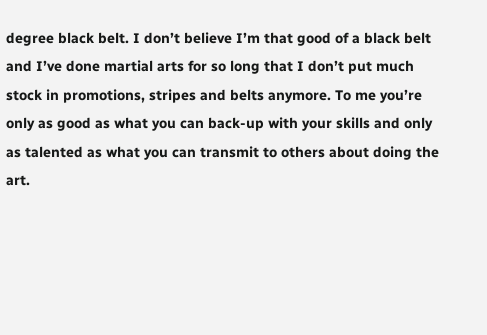degree black belt. I don’t believe I’m that good of a black belt and I’ve done martial arts for so long that I don’t put much stock in promotions, stripes and belts anymore. To me you’re only as good as what you can back-up with your skills and only as talented as what you can transmit to others about doing the art.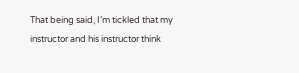That being said, I’m tickled that my instructor and his instructor think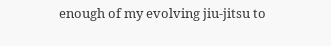enough of my evolving jiu-jitsu to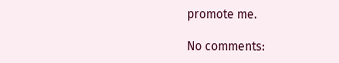promote me.

No comments: